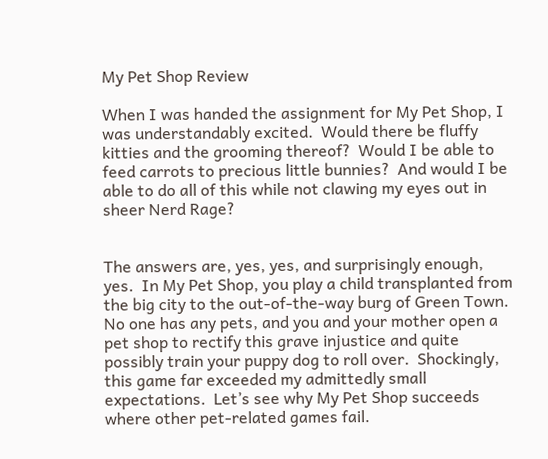My Pet Shop Review

When I was handed the assignment for My Pet Shop, I was understandably excited.  Would there be fluffy kitties and the grooming thereof?  Would I be able to feed carrots to precious little bunnies?  And would I be able to do all of this while not clawing my eyes out in sheer Nerd Rage?


The answers are, yes, yes, and surprisingly enough, yes.  In My Pet Shop, you play a child transplanted from the big city to the out-of-the-way burg of Green Town.  No one has any pets, and you and your mother open a pet shop to rectify this grave injustice and quite possibly train your puppy dog to roll over.  Shockingly, this game far exceeded my admittedly small expectations.  Let’s see why My Pet Shop succeeds where other pet-related games fail.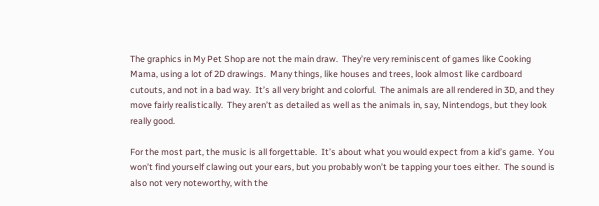The graphics in My Pet Shop are not the main draw.  They’re very reminiscent of games like Cooking Mama, using a lot of 2D drawings.  Many things, like houses and trees, look almost like cardboard cutouts, and not in a bad way.  It’s all very bright and colorful.  The animals are all rendered in 3D, and they move fairly realistically.  They aren’t as detailed as well as the animals in, say, Nintendogs, but they look really good.

For the most part, the music is all forgettable.  It’s about what you would expect from a kid’s game.  You won’t find yourself clawing out your ears, but you probably won’t be tapping your toes either.  The sound is also not very noteworthy, with the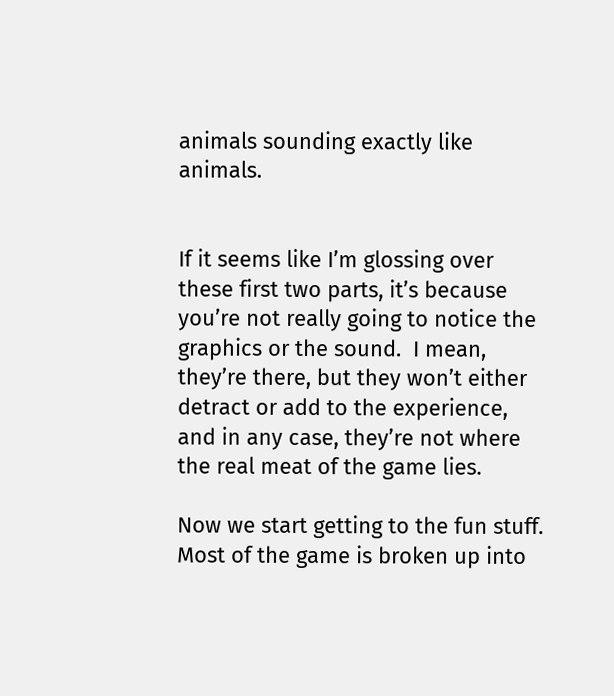animals sounding exactly like animals.


If it seems like I’m glossing over these first two parts, it’s because you’re not really going to notice the graphics or the sound.  I mean, they’re there, but they won’t either detract or add to the experience, and in any case, they’re not where the real meat of the game lies.

Now we start getting to the fun stuff.  Most of the game is broken up into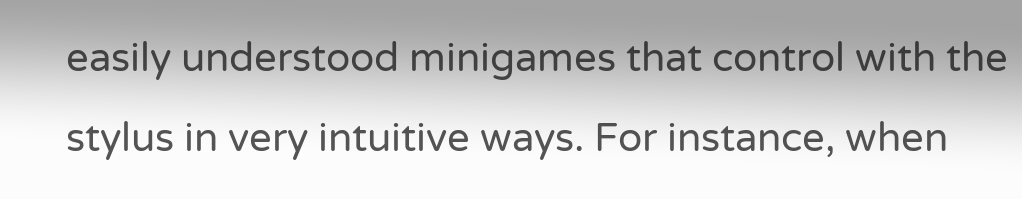easily understood minigames that control with the stylus in very intuitive ways. For instance, when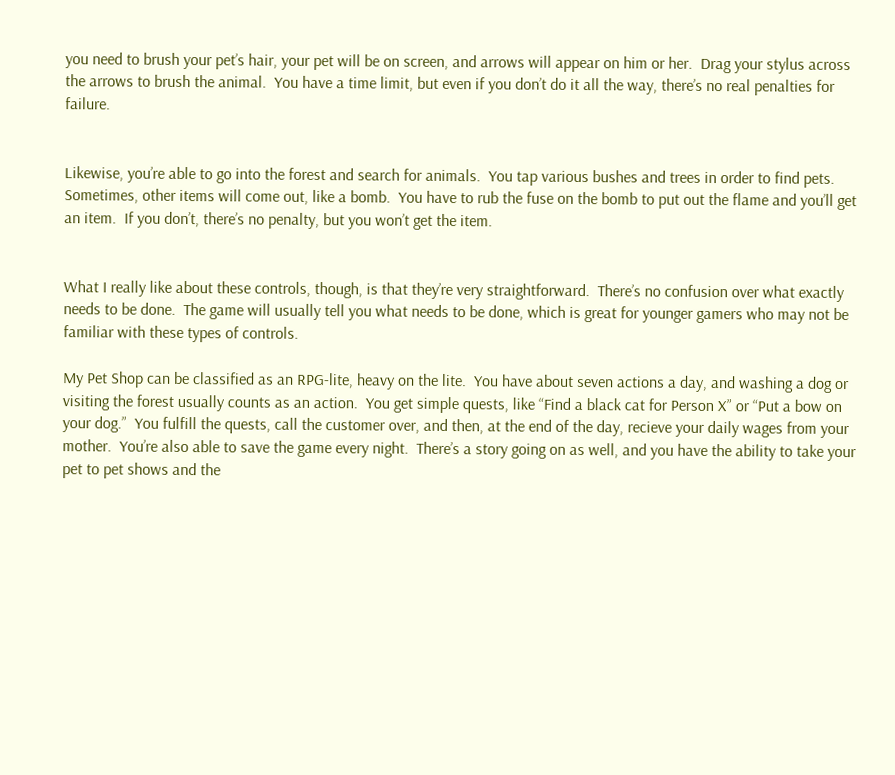you need to brush your pet’s hair, your pet will be on screen, and arrows will appear on him or her.  Drag your stylus across the arrows to brush the animal.  You have a time limit, but even if you don’t do it all the way, there’s no real penalties for failure.


Likewise, you’re able to go into the forest and search for animals.  You tap various bushes and trees in order to find pets.  Sometimes, other items will come out, like a bomb.  You have to rub the fuse on the bomb to put out the flame and you’ll get an item.  If you don’t, there’s no penalty, but you won’t get the item.


What I really like about these controls, though, is that they’re very straightforward.  There’s no confusion over what exactly needs to be done.  The game will usually tell you what needs to be done, which is great for younger gamers who may not be familiar with these types of controls.

My Pet Shop can be classified as an RPG-lite, heavy on the lite.  You have about seven actions a day, and washing a dog or visiting the forest usually counts as an action.  You get simple quests, like “Find a black cat for Person X” or “Put a bow on your dog.”  You fulfill the quests, call the customer over, and then, at the end of the day, recieve your daily wages from your mother.  You’re also able to save the game every night.  There’s a story going on as well, and you have the ability to take your pet to pet shows and the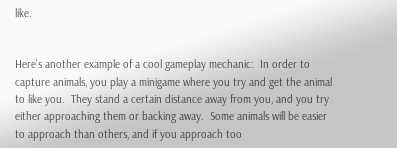like.


Here’s another example of a cool gameplay mechanic:  In order to capture animals, you play a minigame where you try and get the animal to like you.  They stand a certain distance away from you, and you try either approaching them or backing away.  Some animals will be easier to approach than others, and if you approach too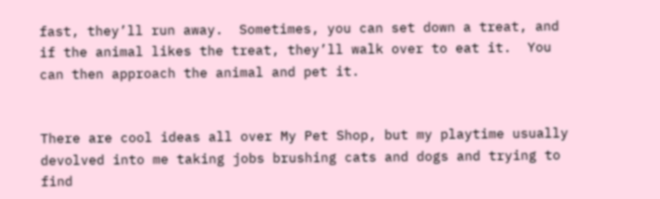fast, they’ll run away.  Sometimes, you can set down a treat, and if the animal likes the treat, they’ll walk over to eat it.  You can then approach the animal and pet it.


There are cool ideas all over My Pet Shop, but my playtime usually devolved into me taking jobs brushing cats and dogs and trying to find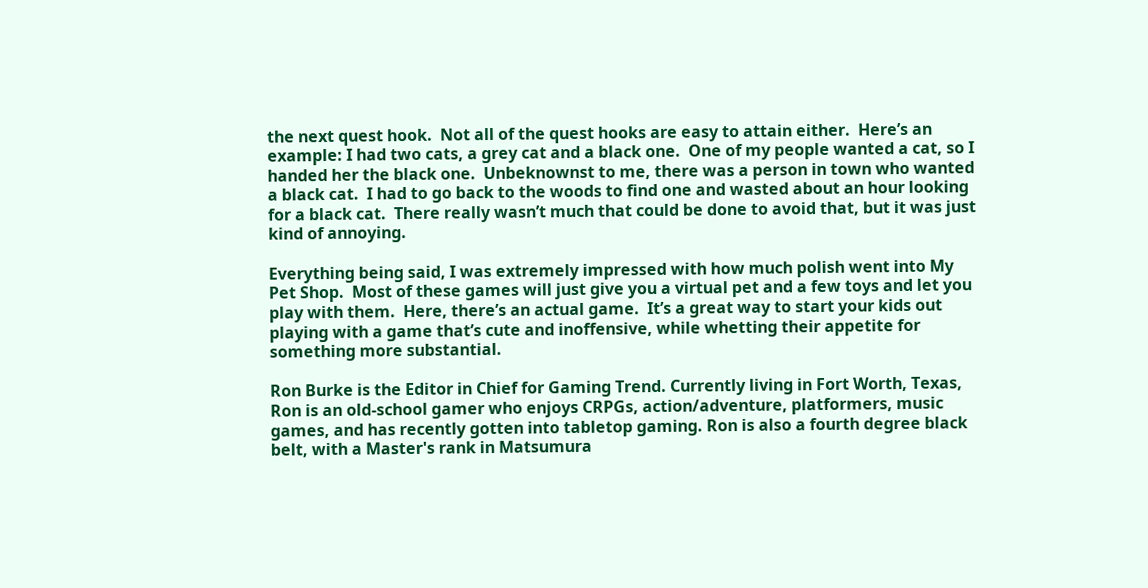the next quest hook.  Not all of the quest hooks are easy to attain either.  Here’s an example: I had two cats, a grey cat and a black one.  One of my people wanted a cat, so I handed her the black one.  Unbeknownst to me, there was a person in town who wanted a black cat.  I had to go back to the woods to find one and wasted about an hour looking for a black cat.  There really wasn’t much that could be done to avoid that, but it was just kind of annoying.

Everything being said, I was extremely impressed with how much polish went into My Pet Shop.  Most of these games will just give you a virtual pet and a few toys and let you play with them.  Here, there’s an actual game.  It’s a great way to start your kids out playing with a game that’s cute and inoffensive, while whetting their appetite for something more substantial.

Ron Burke is the Editor in Chief for Gaming Trend. Currently living in Fort Worth, Texas, Ron is an old-school gamer who enjoys CRPGs, action/adventure, platformers, music games, and has recently gotten into tabletop gaming. Ron is also a fourth degree black belt, with a Master's rank in Matsumura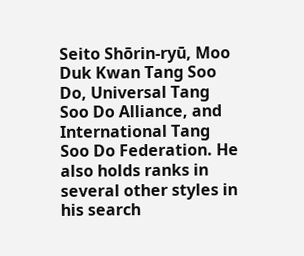Seito Shōrin-ryū, Moo Duk Kwan Tang Soo Do, Universal Tang Soo Do Alliance, and International Tang Soo Do Federation. He also holds ranks in several other styles in his search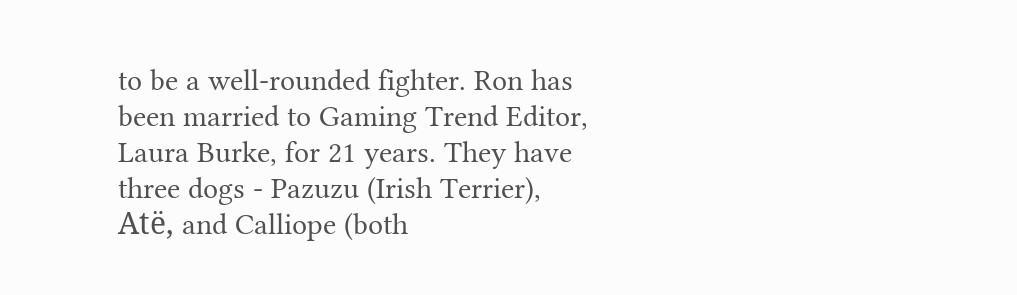to be a well-rounded fighter. Ron has been married to Gaming Trend Editor, Laura Burke, for 21 years. They have three dogs - Pazuzu (Irish Terrier), Atë, and Calliope (both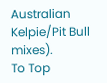Australian Kelpie/Pit Bull mixes).
To Top